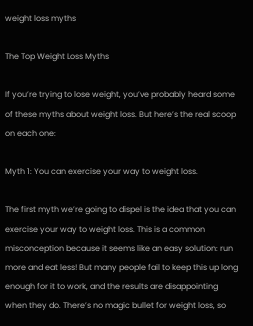weight loss myths

The Top Weight Loss Myths

If you’re trying to lose weight, you’ve probably heard some of these myths about weight loss. But here’s the real scoop on each one:

Myth 1: You can exercise your way to weight loss.

The first myth we’re going to dispel is the idea that you can exercise your way to weight loss. This is a common misconception because it seems like an easy solution: run more and eat less! But many people fail to keep this up long enough for it to work, and the results are disappointing when they do. There’s no magic bullet for weight loss, so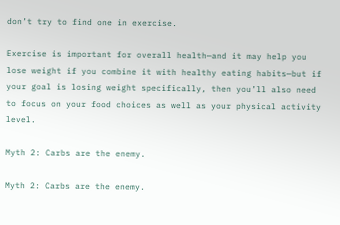don’t try to find one in exercise.

Exercise is important for overall health—and it may help you lose weight if you combine it with healthy eating habits—but if your goal is losing weight specifically, then you’ll also need to focus on your food choices as well as your physical activity level.

Myth 2: Carbs are the enemy.

Myth 2: Carbs are the enemy.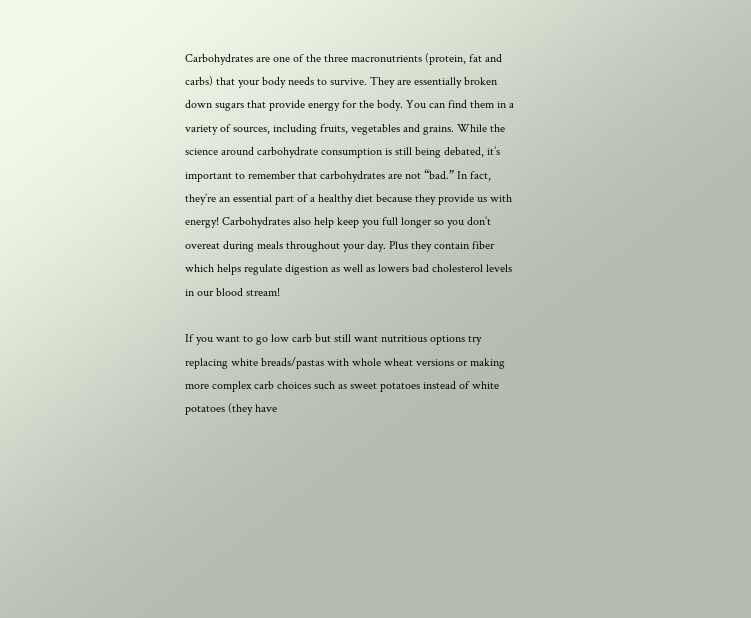Carbohydrates are one of the three macronutrients (protein, fat and carbs) that your body needs to survive. They are essentially broken down sugars that provide energy for the body. You can find them in a variety of sources, including fruits, vegetables and grains. While the science around carbohydrate consumption is still being debated, it’s important to remember that carbohydrates are not “bad.” In fact, they’re an essential part of a healthy diet because they provide us with energy! Carbohydrates also help keep you full longer so you don’t overeat during meals throughout your day. Plus they contain fiber which helps regulate digestion as well as lowers bad cholesterol levels in our blood stream!

If you want to go low carb but still want nutritious options try replacing white breads/pastas with whole wheat versions or making more complex carb choices such as sweet potatoes instead of white potatoes (they have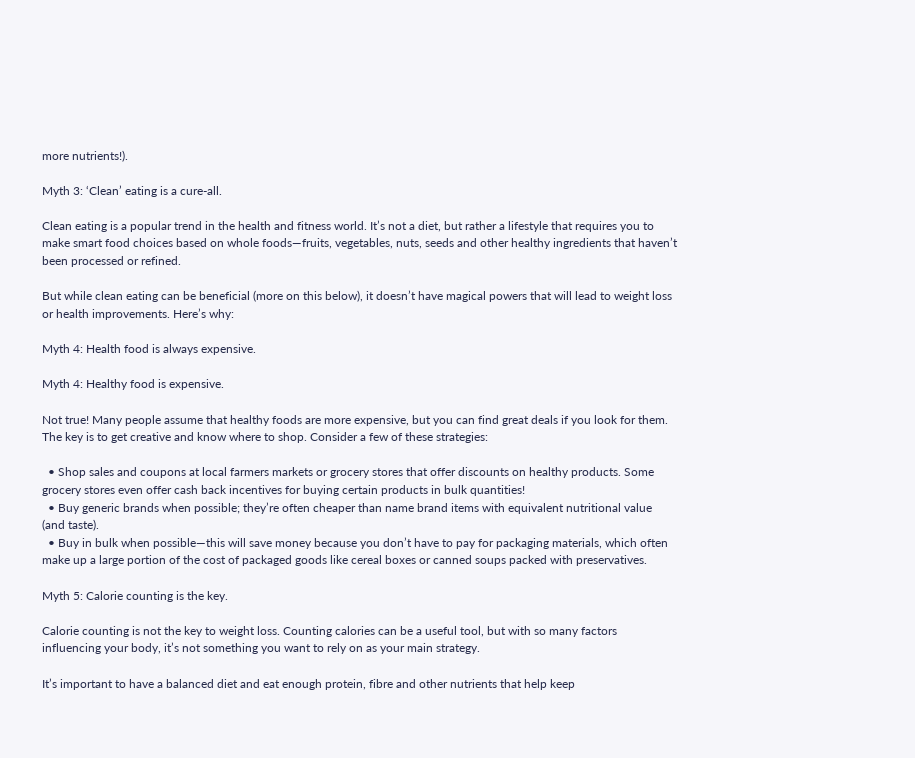more nutrients!).

Myth 3: ‘Clean’ eating is a cure-all.

Clean eating is a popular trend in the health and fitness world. It’s not a diet, but rather a lifestyle that requires you to make smart food choices based on whole foods—fruits, vegetables, nuts, seeds and other healthy ingredients that haven’t been processed or refined.

But while clean eating can be beneficial (more on this below), it doesn’t have magical powers that will lead to weight loss or health improvements. Here’s why:

Myth 4: Health food is always expensive.

Myth 4: Healthy food is expensive.

Not true! Many people assume that healthy foods are more expensive, but you can find great deals if you look for them. The key is to get creative and know where to shop. Consider a few of these strategies:

  • Shop sales and coupons at local farmers markets or grocery stores that offer discounts on healthy products. Some grocery stores even offer cash back incentives for buying certain products in bulk quantities!
  • Buy generic brands when possible; they’re often cheaper than name brand items with equivalent nutritional value (and taste).
  • Buy in bulk when possible—this will save money because you don’t have to pay for packaging materials, which often make up a large portion of the cost of packaged goods like cereal boxes or canned soups packed with preservatives.

Myth 5: Calorie counting is the key.

Calorie counting is not the key to weight loss. Counting calories can be a useful tool, but with so many factors influencing your body, it’s not something you want to rely on as your main strategy.

It’s important to have a balanced diet and eat enough protein, fibre and other nutrients that help keep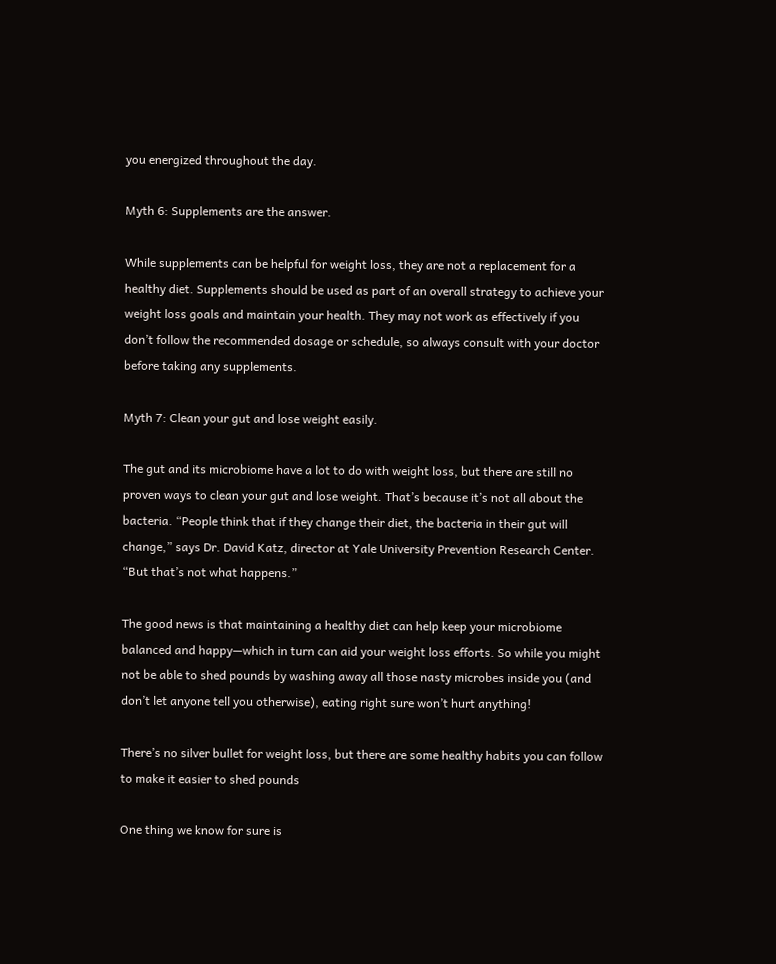you energized throughout the day.

Myth 6: Supplements are the answer.

While supplements can be helpful for weight loss, they are not a replacement for a healthy diet. Supplements should be used as part of an overall strategy to achieve your weight loss goals and maintain your health. They may not work as effectively if you don’t follow the recommended dosage or schedule, so always consult with your doctor before taking any supplements.

Myth 7: Clean your gut and lose weight easily.

The gut and its microbiome have a lot to do with weight loss, but there are still no proven ways to clean your gut and lose weight. That’s because it’s not all about the bacteria. “People think that if they change their diet, the bacteria in their gut will change,” says Dr. David Katz, director at Yale University Prevention Research Center. “But that’s not what happens.”

The good news is that maintaining a healthy diet can help keep your microbiome balanced and happy—which in turn can aid your weight loss efforts. So while you might not be able to shed pounds by washing away all those nasty microbes inside you (and don’t let anyone tell you otherwise), eating right sure won’t hurt anything!

There’s no silver bullet for weight loss, but there are some healthy habits you can follow to make it easier to shed pounds

One thing we know for sure is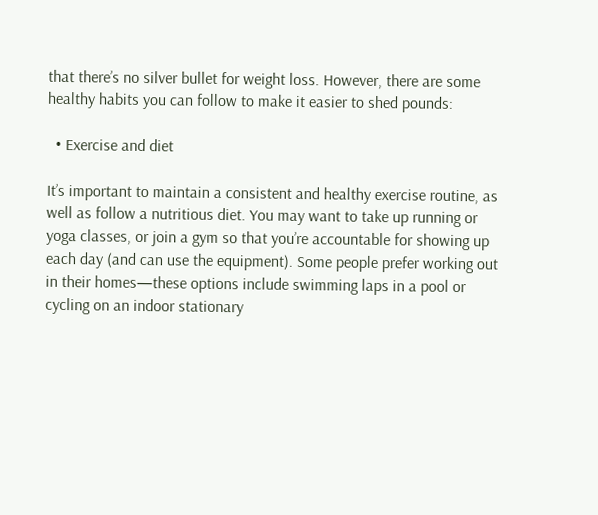that there’s no silver bullet for weight loss. However, there are some healthy habits you can follow to make it easier to shed pounds:

  • Exercise and diet

It’s important to maintain a consistent and healthy exercise routine, as well as follow a nutritious diet. You may want to take up running or yoga classes, or join a gym so that you’re accountable for showing up each day (and can use the equipment). Some people prefer working out in their homes—these options include swimming laps in a pool or cycling on an indoor stationary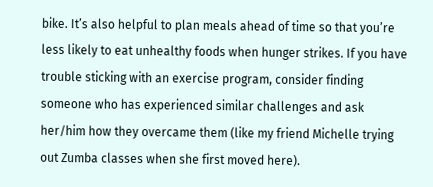bike. It’s also helpful to plan meals ahead of time so that you’re less likely to eat unhealthy foods when hunger strikes. If you have trouble sticking with an exercise program, consider finding someone who has experienced similar challenges and ask her/him how they overcame them (like my friend Michelle trying out Zumba classes when she first moved here).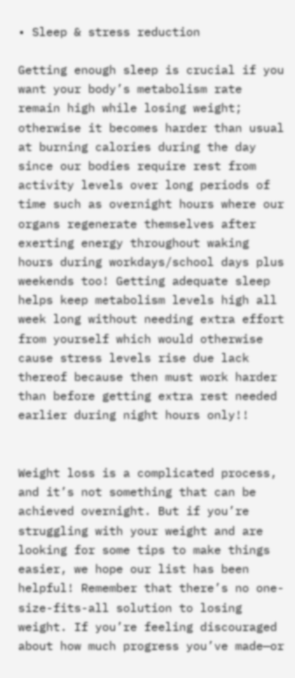• Sleep & stress reduction

Getting enough sleep is crucial if you want your body’s metabolism rate remain high while losing weight; otherwise it becomes harder than usual at burning calories during the day since our bodies require rest from activity levels over long periods of time such as overnight hours where our organs regenerate themselves after exerting energy throughout waking hours during workdays/school days plus weekends too! Getting adequate sleep helps keep metabolism levels high all week long without needing extra effort from yourself which would otherwise cause stress levels rise due lack thereof because then must work harder than before getting extra rest needed earlier during night hours only!!


Weight loss is a complicated process, and it’s not something that can be achieved overnight. But if you’re struggling with your weight and are looking for some tips to make things easier, we hope our list has been helpful! Remember that there’s no one-size-fits-all solution to losing weight. If you’re feeling discouraged about how much progress you’ve made—or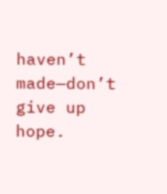haven’t made—don’t give up hope.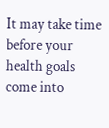It may take time before your health goals come into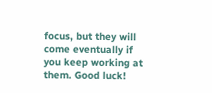focus, but they will come eventually if you keep working at them. Good luck!